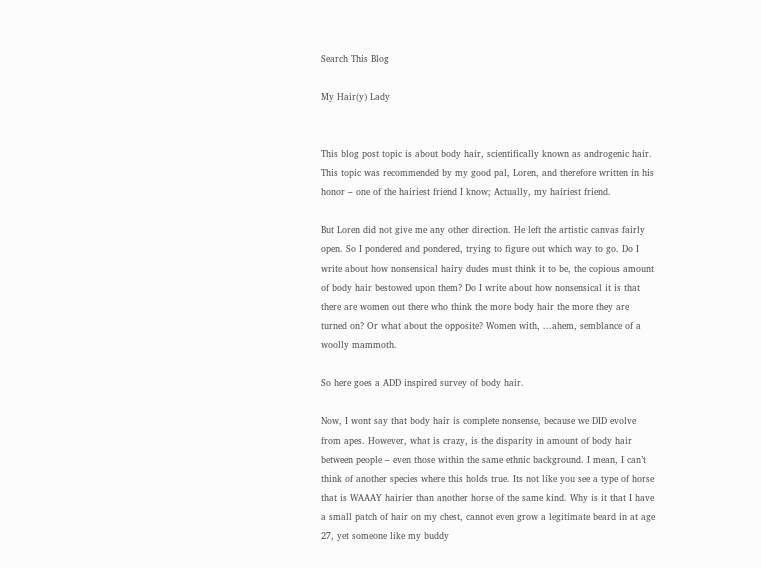Search This Blog

My Hair(y) Lady


This blog post topic is about body hair, scientifically known as androgenic hair. This topic was recommended by my good pal, Loren, and therefore written in his honor – one of the hairiest friend I know; Actually, my hairiest friend.

But Loren did not give me any other direction. He left the artistic canvas fairly open. So I pondered and pondered, trying to figure out which way to go. Do I write about how nonsensical hairy dudes must think it to be, the copious amount of body hair bestowed upon them? Do I write about how nonsensical it is that there are women out there who think the more body hair the more they are turned on? Or what about the opposite? Women with, ...ahem, semblance of a woolly mammoth.

So here goes a ADD inspired survey of body hair.

Now, I wont say that body hair is complete nonsense, because we DID evolve from apes. However, what is crazy, is the disparity in amount of body hair between people – even those within the same ethnic background. I mean, I can’t think of another species where this holds true. Its not like you see a type of horse that is WAAAY hairier than another horse of the same kind. Why is it that I have a small patch of hair on my chest, cannot even grow a legitimate beard in at age 27, yet someone like my buddy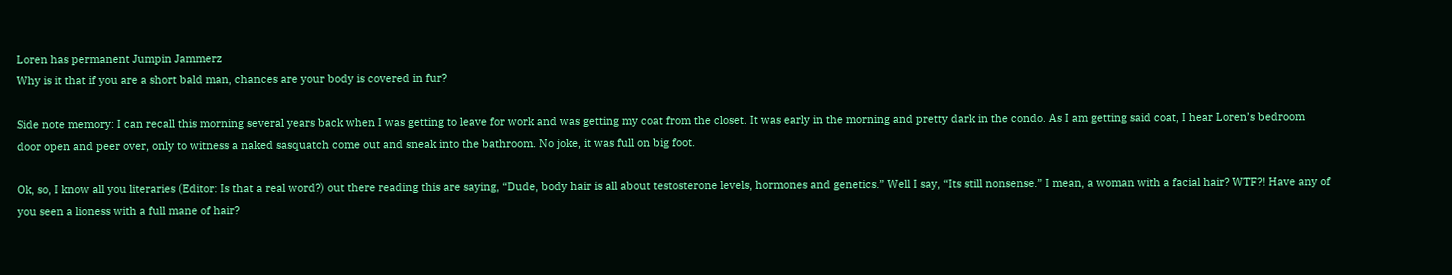Loren has permanent Jumpin Jammerz
Why is it that if you are a short bald man, chances are your body is covered in fur?

Side note memory: I can recall this morning several years back when I was getting to leave for work and was getting my coat from the closet. It was early in the morning and pretty dark in the condo. As I am getting said coat, I hear Loren’s bedroom door open and peer over, only to witness a naked sasquatch come out and sneak into the bathroom. No joke, it was full on big foot.

Ok, so, I know all you literaries (Editor: Is that a real word?) out there reading this are saying, “Dude, body hair is all about testosterone levels, hormones and genetics.” Well I say, “Its still nonsense.” I mean, a woman with a facial hair? WTF?! Have any of you seen a lioness with a full mane of hair?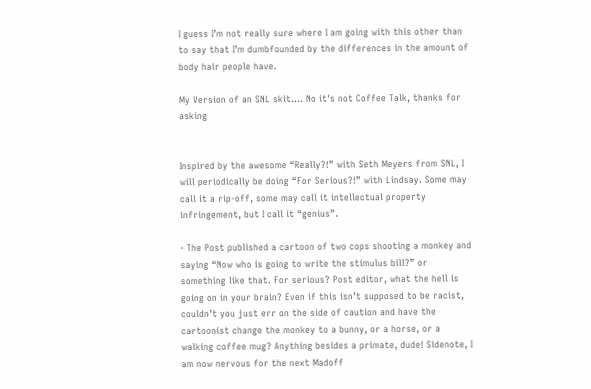I guess I’m not really sure where I am going with this other than to say that I’m dumbfounded by the differences in the amount of body hair people have.

My Version of an SNL skit.... No it's not Coffee Talk, thanks for asking


Inspired by the awesome “Really?!” with Seth Meyers from SNL, I will periodically be doing “For Serious?!” with Lindsay. Some may call it a rip-off, some may call it intellectual property infringement, but I call it “genius”.

· The Post published a cartoon of two cops shooting a monkey and saying “Now who is going to write the stimulus bill?” or something like that. For serious? Post editor, what the hell is going on in your brain? Even if this isn’t supposed to be racist, couldn’t you just err on the side of caution and have the cartoonist change the monkey to a bunny, or a horse, or a walking coffee mug? Anything besides a primate, dude! Sidenote, I am now nervous for the next Madoff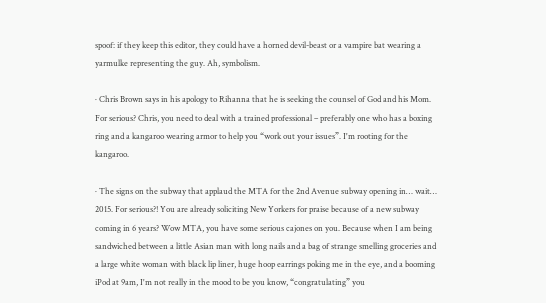spoof: if they keep this editor, they could have a horned devil-beast or a vampire bat wearing a yarmulke representing the guy. Ah, symbolism.

· Chris Brown says in his apology to Rihanna that he is seeking the counsel of God and his Mom. For serious? Chris, you need to deal with a trained professional – preferably one who has a boxing ring and a kangaroo wearing armor to help you “work out your issues”. I'm rooting for the kangaroo.

· The signs on the subway that applaud the MTA for the 2nd Avenue subway opening in… wait… 2015. For serious?! You are already soliciting New Yorkers for praise because of a new subway coming in 6 years? Wow MTA, you have some serious cajones on you. Because when I am being sandwiched between a little Asian man with long nails and a bag of strange smelling groceries and a large white woman with black lip liner, huge hoop earrings poking me in the eye, and a booming iPod at 9am, I'm not really in the mood to be you know, “congratulating” you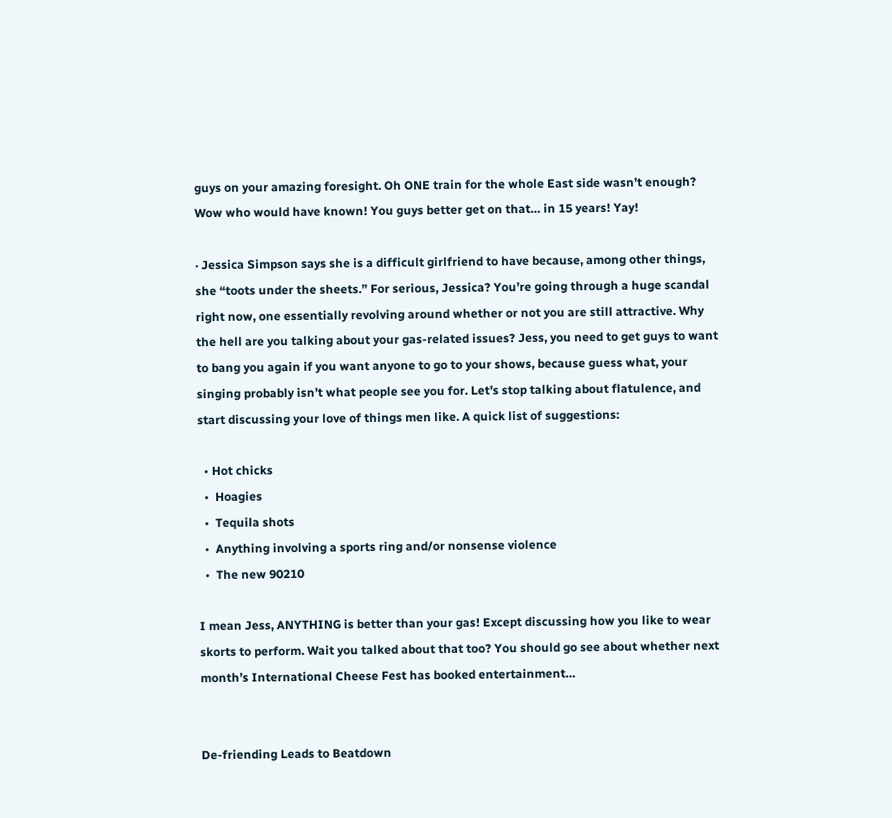guys on your amazing foresight. Oh ONE train for the whole East side wasn’t enough? Wow who would have known! You guys better get on that… in 15 years! Yay!

· Jessica Simpson says she is a difficult girlfriend to have because, among other things, she “toots under the sheets.” For serious, Jessica? You’re going through a huge scandal right now, one essentially revolving around whether or not you are still attractive. Why the hell are you talking about your gas-related issues? Jess, you need to get guys to want to bang you again if you want anyone to go to your shows, because guess what, your singing probably isn’t what people see you for. Let’s stop talking about flatulence, and start discussing your love of things men like. A quick list of suggestions:

  • Hot chicks
  •  Hoagies
  •  Tequila shots
  •  Anything involving a sports ring and/or nonsense violence
  •  The new 90210

I mean Jess, ANYTHING is better than your gas! Except discussing how you like to wear skorts to perform. Wait you talked about that too? You should go see about whether next month’s International Cheese Fest has booked entertainment…


De-friending Leads to Beatdown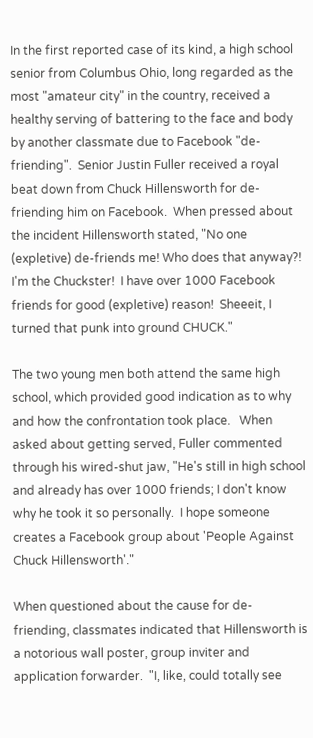In the first reported case of its kind, a high school senior from Columbus Ohio, long regarded as the most "amateur city" in the country, received a healthy serving of battering to the face and body by another classmate due to Facebook "de-friending".  Senior Justin Fuller received a royal beat down from Chuck Hillensworth for de-friending him on Facebook.  When pressed about the incident Hillensworth stated, "No one (expletive) de-friends me! Who does that anyway?! I'm the Chuckster!  I have over 1000 Facebook friends for good (expletive) reason!  Sheeeit, I turned that punk into ground CHUCK."

The two young men both attend the same high school, which provided good indication as to why and how the confrontation took place.   When asked about getting served, Fuller commented through his wired-shut jaw, "He's still in high school and already has over 1000 friends; I don't know why he took it so personally.  I hope someone creates a Facebook group about 'People Against Chuck Hillensworth'."

When questioned about the cause for de-friending, classmates indicated that Hillensworth is a notorious wall poster, group inviter and application forwarder.  "I, like, could totally see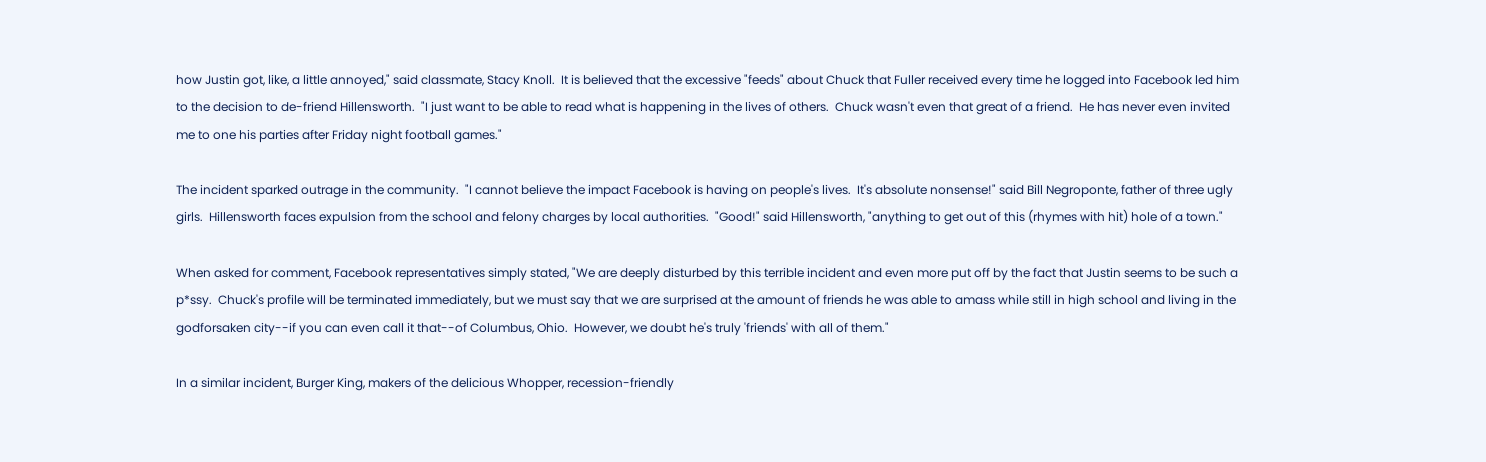how Justin got, like, a little annoyed," said classmate, Stacy Knoll.  It is believed that the excessive "feeds" about Chuck that Fuller received every time he logged into Facebook led him to the decision to de-friend Hillensworth.  "I just want to be able to read what is happening in the lives of others.  Chuck wasn't even that great of a friend.  He has never even invited me to one his parties after Friday night football games."

The incident sparked outrage in the community.  "I cannot believe the impact Facebook is having on people's lives.  It's absolute nonsense!" said Bill Negroponte, father of three ugly girls.  Hillensworth faces expulsion from the school and felony charges by local authorities.  "Good!" said Hillensworth, "anything to get out of this (rhymes with hit) hole of a town."

When asked for comment, Facebook representatives simply stated, "We are deeply disturbed by this terrible incident and even more put off by the fact that Justin seems to be such a p*ssy.  Chuck's profile will be terminated immediately, but we must say that we are surprised at the amount of friends he was able to amass while still in high school and living in the godforsaken city--if you can even call it that--of Columbus, Ohio.  However, we doubt he's truly 'friends' with all of them."

In a similar incident, Burger King, makers of the delicious Whopper, recession-friendly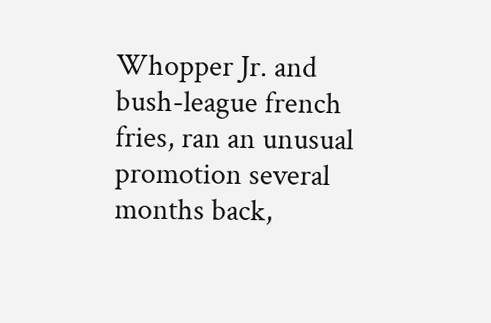Whopper Jr. and bush-league french fries, ran an unusual promotion several months back,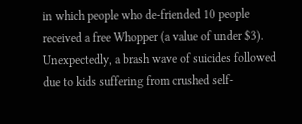in which people who de-friended 10 people received a free Whopper (a value of under $3).  Unexpectedly, a brash wave of suicides followed due to kids suffering from crushed self-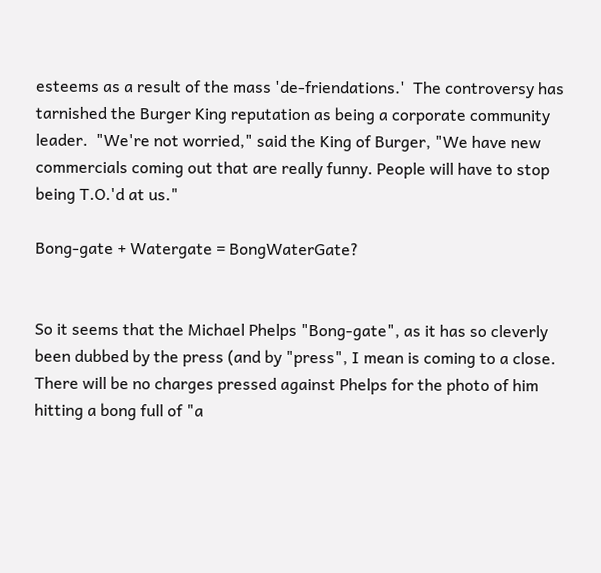esteems as a result of the mass 'de-friendations.'  The controversy has tarnished the Burger King reputation as being a corporate community leader.  "We're not worried," said the King of Burger, "We have new commercials coming out that are really funny. People will have to stop being T.O.'d at us."

Bong-gate + Watergate = BongWaterGate?


So it seems that the Michael Phelps "Bong-gate", as it has so cleverly been dubbed by the press (and by "press", I mean is coming to a close. There will be no charges pressed against Phelps for the photo of him hitting a bong full of "a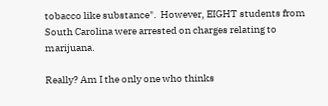tobacco like substance".  However, EIGHT students from South Carolina were arrested on charges relating to marijuana.

Really? Am I the only one who thinks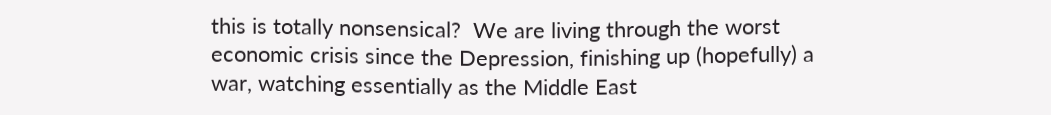this is totally nonsensical?  We are living through the worst economic crisis since the Depression, finishing up (hopefully) a war, watching essentially as the Middle East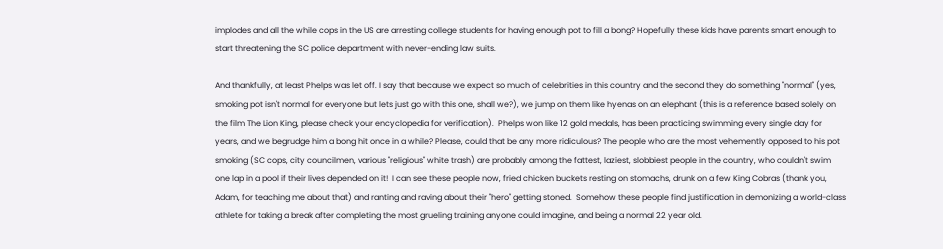implodes and all the while cops in the US are arresting college students for having enough pot to fill a bong? Hopefully these kids have parents smart enough to start threatening the SC police department with never-ending law suits.

And thankfully, at least Phelps was let off. I say that because we expect so much of celebrities in this country and the second they do something "normal" (yes, smoking pot isn't normal for everyone but lets just go with this one, shall we?), we jump on them like hyenas on an elephant (this is a reference based solely on the film The Lion King, please check your encyclopedia for verification).  Phelps won like 12 gold medals, has been practicing swimming every single day for years, and we begrudge him a bong hit once in a while? Please, could that be any more ridiculous? The people who are the most vehemently opposed to his pot smoking (SC cops, city councilmen, various "religious" white trash) are probably among the fattest, laziest, slobbiest people in the country, who couldn't swim one lap in a pool if their lives depended on it!  I can see these people now, fried chicken buckets resting on stomachs, drunk on a few King Cobras (thank you, Adam, for teaching me about that) and ranting and raving about their "hero" getting stoned.  Somehow these people find justification in demonizing a world-class athlete for taking a break after completing the most grueling training anyone could imagine, and being a normal 22 year old.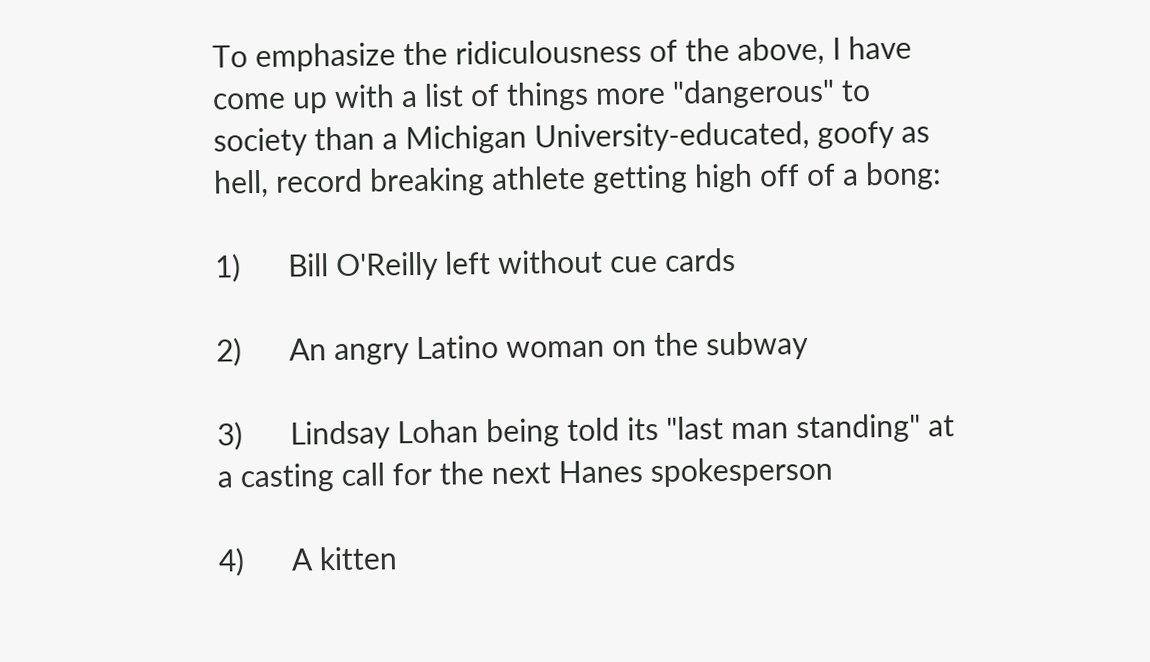To emphasize the ridiculousness of the above, I have come up with a list of things more "dangerous" to society than a Michigan University-educated, goofy as hell, record breaking athlete getting high off of a bong:

1)      Bill O'Reilly left without cue cards

2)      An angry Latino woman on the subway

3)      Lindsay Lohan being told its "last man standing" at a casting call for the next Hanes spokesperson

4)      A kitten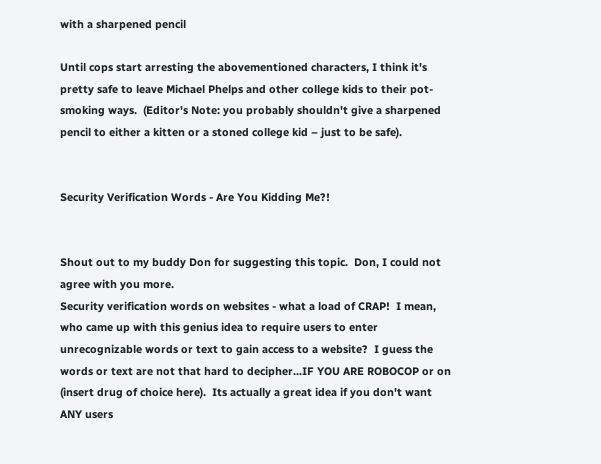with a sharpened pencil

Until cops start arresting the abovementioned characters, I think it's pretty safe to leave Michael Phelps and other college kids to their pot-smoking ways.  (Editor's Note: you probably shouldn't give a sharpened pencil to either a kitten or a stoned college kid – just to be safe).


Security Verification Words - Are You Kidding Me?!


Shout out to my buddy Don for suggesting this topic.  Don, I could not agree with you more.
Security verification words on websites - what a load of CRAP!  I mean, who came up with this genius idea to require users to enter unrecognizable words or text to gain access to a website?  I guess the words or text are not that hard to decipher...IF YOU ARE ROBOCOP or on (insert drug of choice here).  Its actually a great idea if you don't want ANY users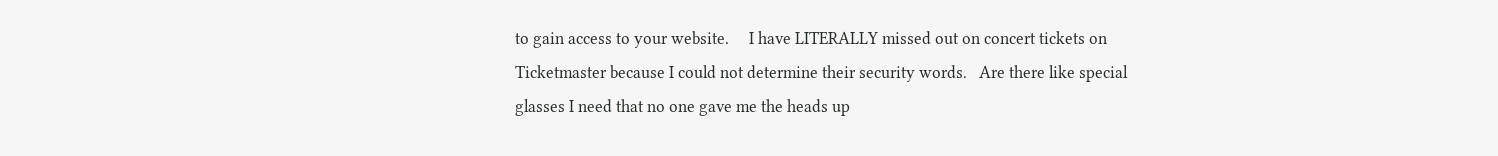to gain access to your website.     I have LITERALLY missed out on concert tickets on Ticketmaster because I could not determine their security words.   Are there like special glasses I need that no one gave me the heads up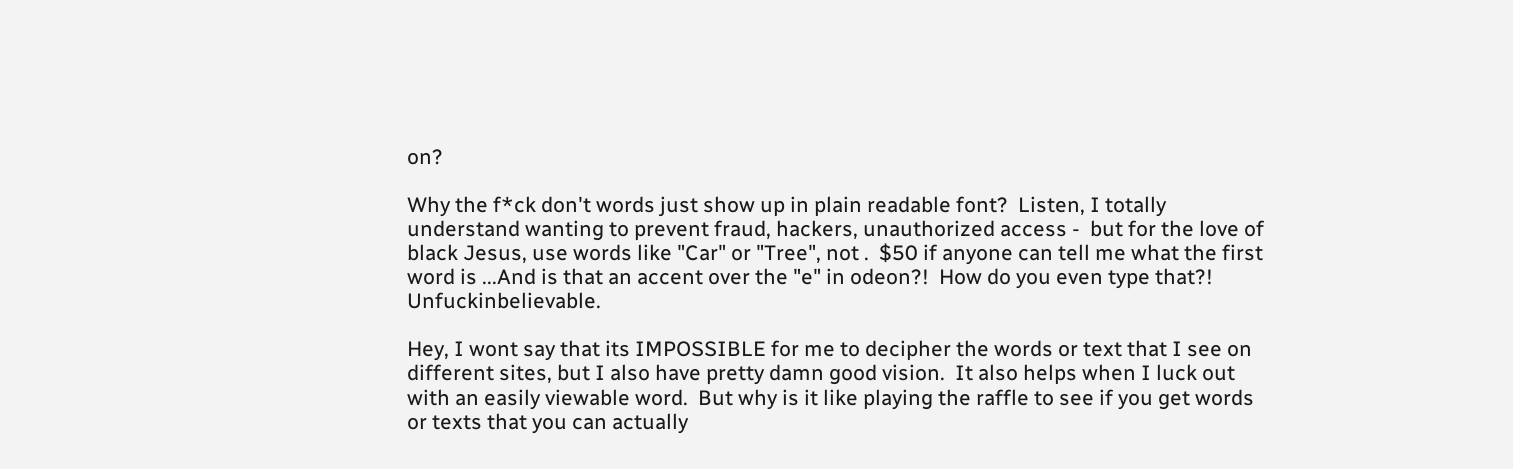on?

Why the f*ck don't words just show up in plain readable font?  Listen, I totally understand wanting to prevent fraud, hackers, unauthorized access -  but for the love of black Jesus, use words like "Car" or "Tree", not .  $50 if anyone can tell me what the first word is ...And is that an accent over the "e" in odeon?!  How do you even type that?! Unfuckinbelievable.

Hey, I wont say that its IMPOSSIBLE for me to decipher the words or text that I see on different sites, but I also have pretty damn good vision.  It also helps when I luck out with an easily viewable word.  But why is it like playing the raffle to see if you get words or texts that you can actually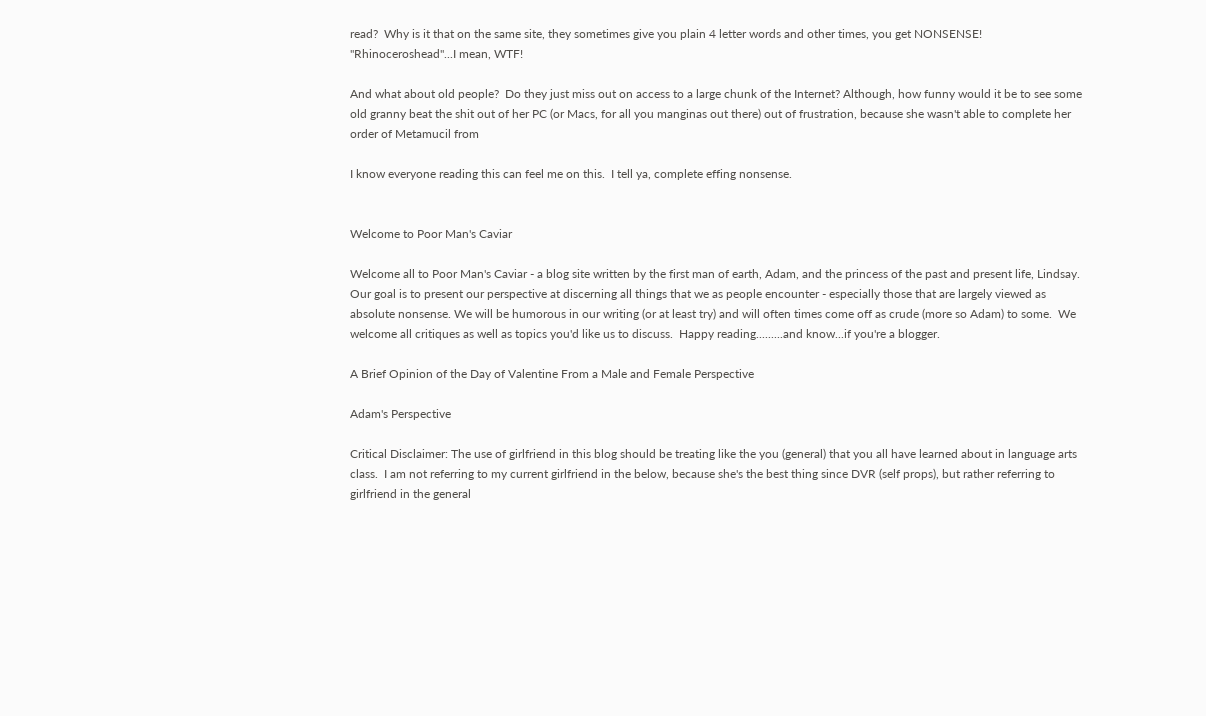read?  Why is it that on the same site, they sometimes give you plain 4 letter words and other times, you get NONSENSE!  "Rhinoceroshead"...I mean, WTF!

And what about old people?  Do they just miss out on access to a large chunk of the Internet? Although, how funny would it be to see some old granny beat the shit out of her PC (or Macs, for all you manginas out there) out of frustration, because she wasn't able to complete her order of Metamucil from

I know everyone reading this can feel me on this.  I tell ya, complete effing nonsense.


Welcome to Poor Man's Caviar

Welcome all to Poor Man's Caviar - a blog site written by the first man of earth, Adam, and the princess of the past and present life, Lindsay. Our goal is to present our perspective at discerning all things that we as people encounter - especially those that are largely viewed as absolute nonsense. We will be humorous in our writing (or at least try) and will often times come off as crude (more so Adam) to some.  We welcome all critiques as well as topics you'd like us to discuss.  Happy reading.........and know...if you're a blogger.

A Brief Opinion of the Day of Valentine From a Male and Female Perspective

Adam's Perspective

Critical Disclaimer: The use of girlfriend in this blog should be treating like the you (general) that you all have learned about in language arts class.  I am not referring to my current girlfriend in the below, because she's the best thing since DVR (self props), but rather referring to girlfriend in the general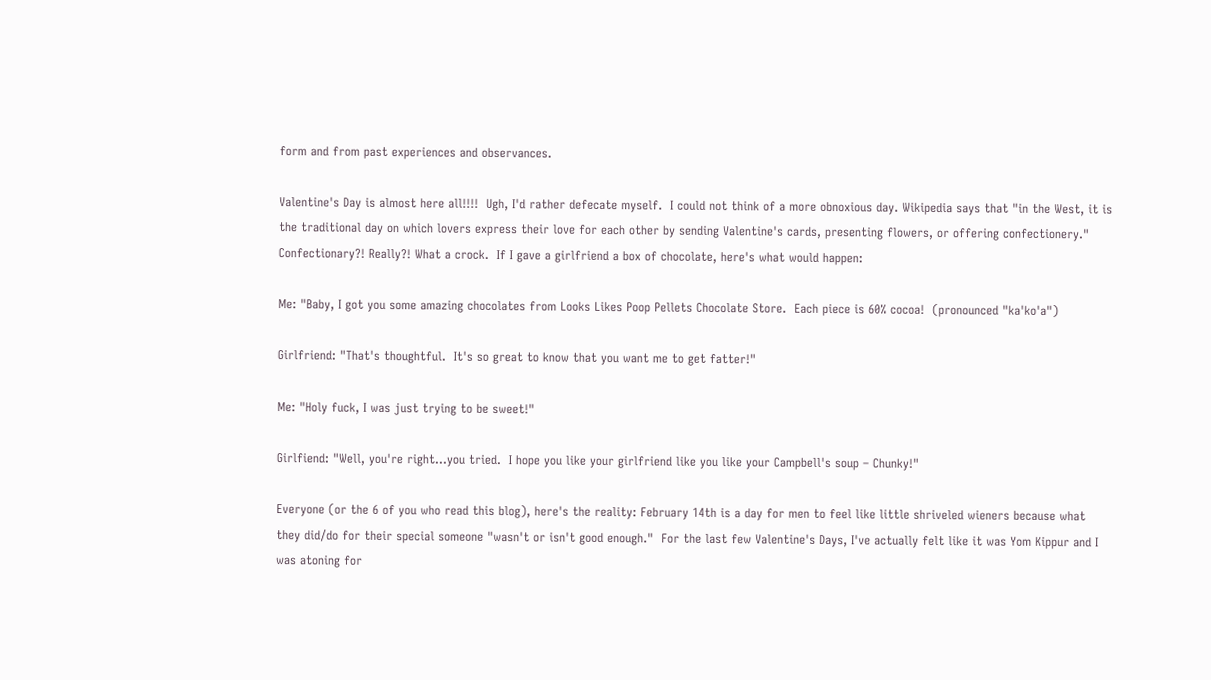form and from past experiences and observances.

Valentine's Day is almost here all!!!!  Ugh, I'd rather defecate myself.  I could not think of a more obnoxious day. Wikipedia says that "in the West, it is the traditional day on which lovers express their love for each other by sending Valentine's cards, presenting flowers, or offering confectionery."  Confectionary?! Really?! What a crock.  If I gave a girlfriend a box of chocolate, here's what would happen:

Me: "Baby, I got you some amazing chocolates from Looks Likes Poop Pellets Chocolate Store.  Each piece is 60% cocoa!  (pronounced "ka'ko'a")

Girlfriend: "That's thoughtful.  It's so great to know that you want me to get fatter!"

Me: "Holy fuck, I was just trying to be sweet!"

Girlfiend: "Well, you're right…you tried.  I hope you like your girlfriend like you like your Campbell's soup – Chunky!"

Everyone (or the 6 of you who read this blog), here's the reality: February 14th is a day for men to feel like little shriveled wieners because what they did/do for their special someone "wasn't or isn't good enough."  For the last few Valentine's Days, I've actually felt like it was Yom Kippur and I was atoning for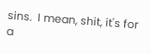sins.  I mean, shit, it's for a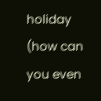holiday (how can you even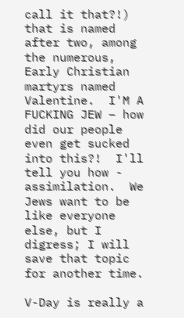call it that?!) that is named after two, among the numerous, Early Christian martyrs named Valentine.  I'M A FUCKING JEW – how did our people even get sucked into this?!  I'll tell you how - assimilation.  We Jews want to be like everyone else, but I digress; I will save that topic for another time.

V-Day is really a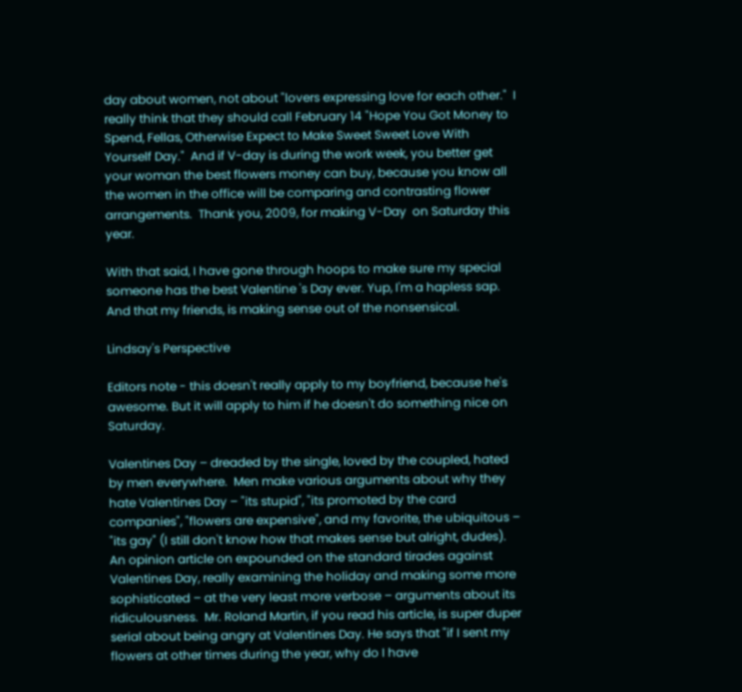day about women, not about "lovers expressing love for each other."  I really think that they should call February 14 "Hope You Got Money to Spend, Fellas, Otherwise Expect to Make Sweet Sweet Love With Yourself Day."  And if V-day is during the work week, you better get your woman the best flowers money can buy, because you know all the women in the office will be comparing and contrasting flower arrangements.  Thank you, 2009, for making V-Day  on Saturday this year.

With that said, I have gone through hoops to make sure my special someone has the best Valentine 's Day ever. Yup, I'm a hapless sap.  And that my friends, is making sense out of the nonsensical.

Lindsay's Perspective

Editors note - this doesn't really apply to my boyfriend, because he's awesome. But it will apply to him if he doesn't do something nice on Saturday.

Valentines Day – dreaded by the single, loved by the coupled, hated by men everywhere.  Men make various arguments about why they hate Valentines Day – "its stupid", "its promoted by the card companies", "flowers are expensive", and my favorite, the ubiquitous – "its gay" (I still don't know how that makes sense but alright, dudes).  An opinion article on expounded on the standard tirades against Valentines Day, really examining the holiday and making some more sophisticated – at the very least more verbose – arguments about its ridiculousness.  Mr. Roland Martin, if you read his article, is super duper serial about being angry at Valentines Day. He says that "if I sent my flowers at other times during the year, why do I have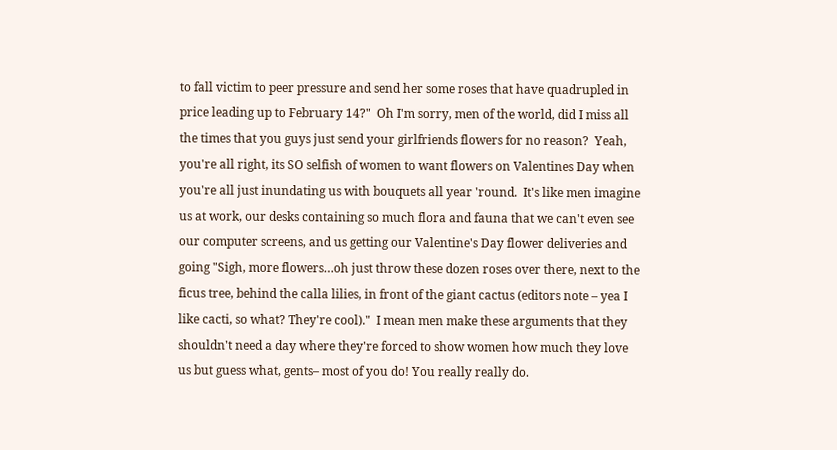to fall victim to peer pressure and send her some roses that have quadrupled in price leading up to February 14?"  Oh I'm sorry, men of the world, did I miss all the times that you guys just send your girlfriends flowers for no reason?  Yeah, you're all right, its SO selfish of women to want flowers on Valentines Day when you're all just inundating us with bouquets all year 'round.  It's like men imagine us at work, our desks containing so much flora and fauna that we can't even see our computer screens, and us getting our Valentine's Day flower deliveries and going "Sigh, more flowers…oh just throw these dozen roses over there, next to the ficus tree, behind the calla lilies, in front of the giant cactus (editors note – yea I like cacti, so what? They're cool)."  I mean men make these arguments that they shouldn't need a day where they're forced to show women how much they love us but guess what, gents– most of you do! You really really do.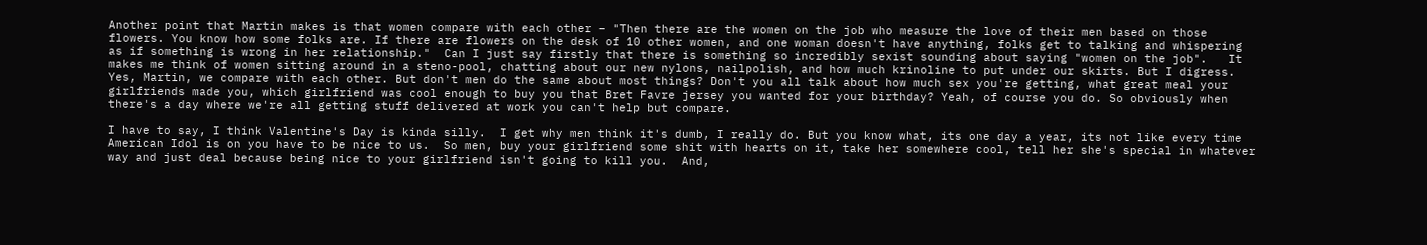Another point that Martin makes is that women compare with each other – "Then there are the women on the job who measure the love of their men based on those flowers. You know how some folks are. If there are flowers on the desk of 10 other women, and one woman doesn't have anything, folks get to talking and whispering as if something is wrong in her relationship."  Can I just say firstly that there is something so incredibly sexist sounding about saying "women on the job".   It makes me think of women sitting around in a steno-pool, chatting about our new nylons, nailpolish, and how much krinoline to put under our skirts. But I digress. Yes, Martin, we compare with each other. But don't men do the same about most things? Don't you all talk about how much sex you're getting, what great meal your girlfriends made you, which girlfriend was cool enough to buy you that Bret Favre jersey you wanted for your birthday? Yeah, of course you do. So obviously when there's a day where we're all getting stuff delivered at work you can't help but compare.

I have to say, I think Valentine's Day is kinda silly.  I get why men think it's dumb, I really do. But you know what, its one day a year, its not like every time American Idol is on you have to be nice to us.  So men, buy your girlfriend some shit with hearts on it, take her somewhere cool, tell her she's special in whatever way and just deal because being nice to your girlfriend isn't going to kill you.  And,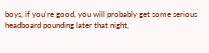boys, if you're good, you will probably get some serious headboard pounding later that night,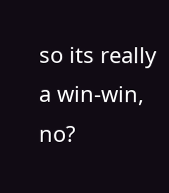so its really a win-win, no?